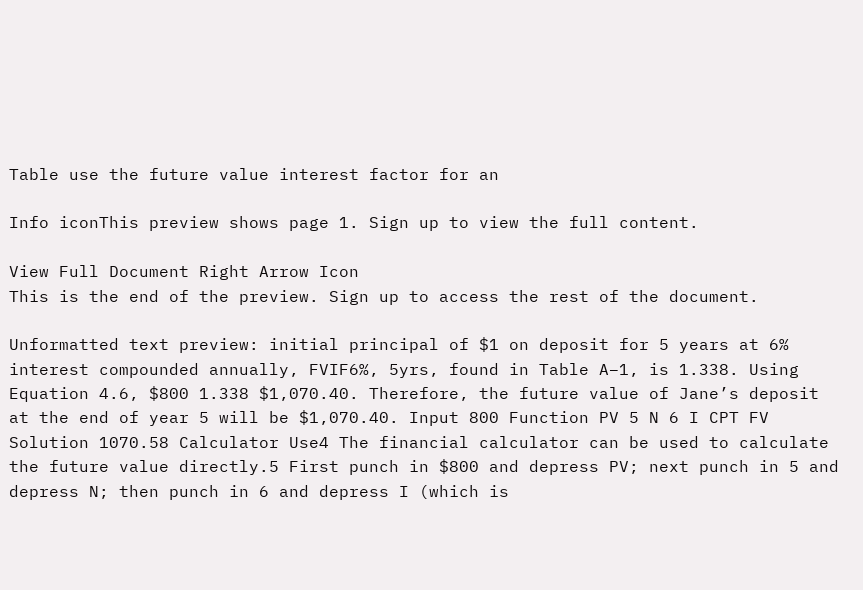Table use the future value interest factor for an

Info iconThis preview shows page 1. Sign up to view the full content.

View Full Document Right Arrow Icon
This is the end of the preview. Sign up to access the rest of the document.

Unformatted text preview: initial principal of $1 on deposit for 5 years at 6% interest compounded annually, FVIF6%, 5yrs, found in Table A–1, is 1.338. Using Equation 4.6, $800 1.338 $1,070.40. Therefore, the future value of Jane’s deposit at the end of year 5 will be $1,070.40. Input 800 Function PV 5 N 6 I CPT FV Solution 1070.58 Calculator Use4 The financial calculator can be used to calculate the future value directly.5 First punch in $800 and depress PV; next punch in 5 and depress N; then punch in 6 and depress I (which is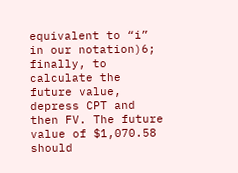equivalent to “i” in our notation)6; finally, to calculate the future value, depress CPT and then FV. The future value of $1,070.58 should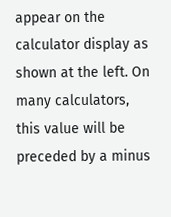appear on the calculator display as shown at the left. On many calculators, this value will be preceded by a minus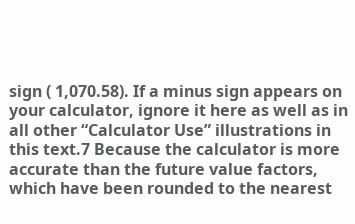sign ( 1,070.58). If a minus sign appears on your calculator, ignore it here as well as in all other “Calculator Use” illustrations in this text.7 Because the calculator is more accurate than the future value factors, which have been rounded to the nearest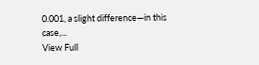0.001, a slight difference—in this case,...
View Full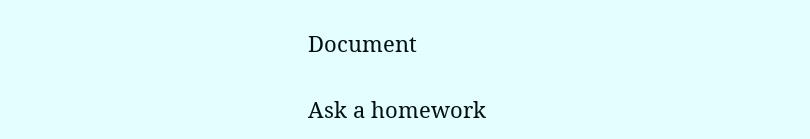Document

Ask a homework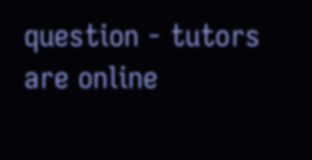question - tutors are online